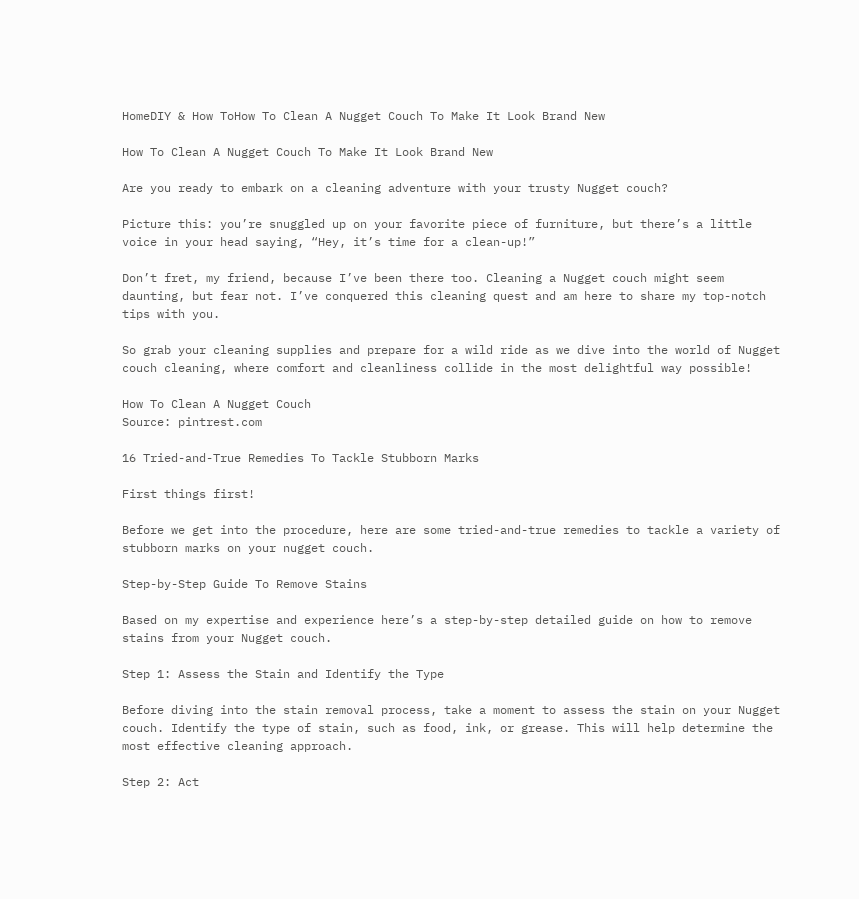HomeDIY & How ToHow To Clean A Nugget Couch To Make It Look Brand New

How To Clean A Nugget Couch To Make It Look Brand New

Are you ready to embark on a cleaning adventure with your trusty Nugget couch?

Picture this: you’re snuggled up on your favorite piece of furniture, but there’s a little voice in your head saying, “Hey, it’s time for a clean-up!”

Don’t fret, my friend, because I’ve been there too. Cleaning a Nugget couch might seem daunting, but fear not. I’ve conquered this cleaning quest and am here to share my top-notch tips with you.

So grab your cleaning supplies and prepare for a wild ride as we dive into the world of Nugget couch cleaning, where comfort and cleanliness collide in the most delightful way possible!

How To Clean A Nugget Couch
Source: pintrest.com

16 Tried-and-True Remedies To Tackle Stubborn Marks

First things first!

Before we get into the procedure, here are some tried-and-true remedies to tackle a variety of stubborn marks on your nugget couch.

Step-by-Step Guide To Remove Stains

Based on my expertise and experience here’s a step-by-step detailed guide on how to remove stains from your Nugget couch.

Step 1: Assess the Stain and Identify the Type

Before diving into the stain removal process, take a moment to assess the stain on your Nugget couch. Identify the type of stain, such as food, ink, or grease. This will help determine the most effective cleaning approach.

Step 2: Act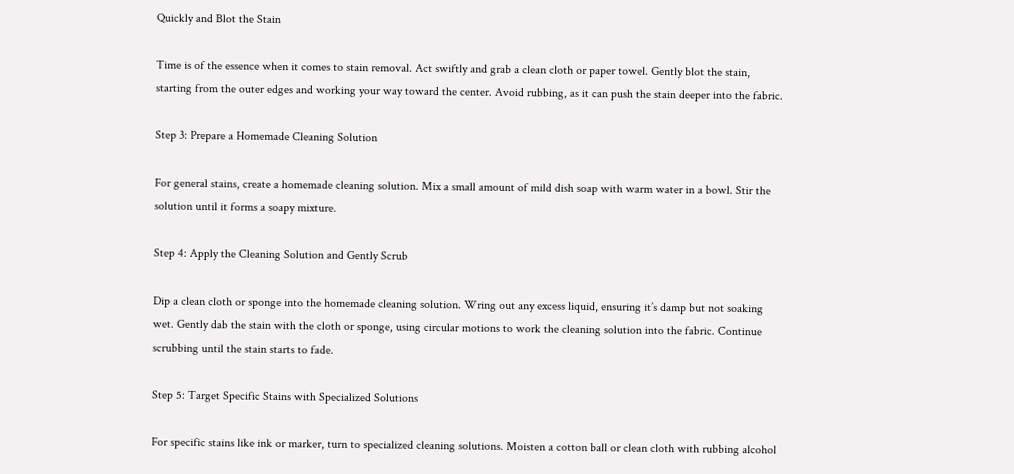Quickly and Blot the Stain

Time is of the essence when it comes to stain removal. Act swiftly and grab a clean cloth or paper towel. Gently blot the stain, starting from the outer edges and working your way toward the center. Avoid rubbing, as it can push the stain deeper into the fabric.

Step 3: Prepare a Homemade Cleaning Solution

For general stains, create a homemade cleaning solution. Mix a small amount of mild dish soap with warm water in a bowl. Stir the solution until it forms a soapy mixture.

Step 4: Apply the Cleaning Solution and Gently Scrub

Dip a clean cloth or sponge into the homemade cleaning solution. Wring out any excess liquid, ensuring it’s damp but not soaking wet. Gently dab the stain with the cloth or sponge, using circular motions to work the cleaning solution into the fabric. Continue scrubbing until the stain starts to fade.

Step 5: Target Specific Stains with Specialized Solutions

For specific stains like ink or marker, turn to specialized cleaning solutions. Moisten a cotton ball or clean cloth with rubbing alcohol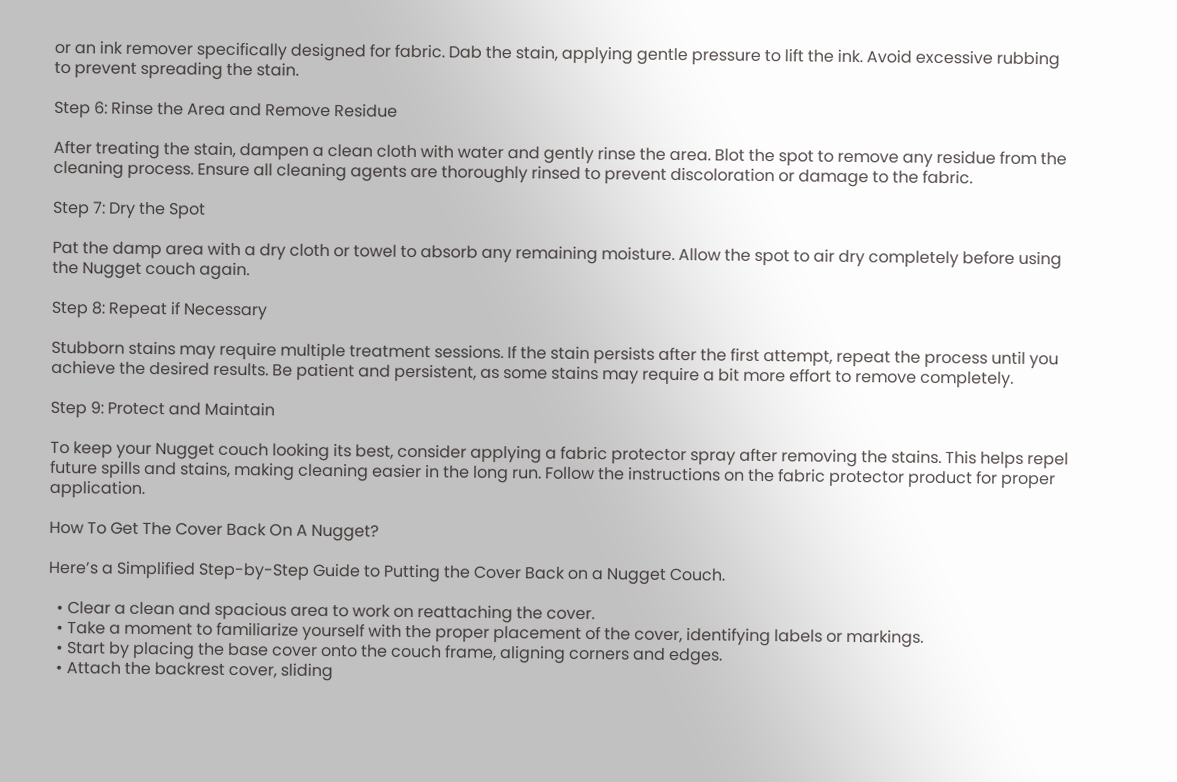or an ink remover specifically designed for fabric. Dab the stain, applying gentle pressure to lift the ink. Avoid excessive rubbing to prevent spreading the stain.

Step 6: Rinse the Area and Remove Residue

After treating the stain, dampen a clean cloth with water and gently rinse the area. Blot the spot to remove any residue from the cleaning process. Ensure all cleaning agents are thoroughly rinsed to prevent discoloration or damage to the fabric.

Step 7: Dry the Spot

Pat the damp area with a dry cloth or towel to absorb any remaining moisture. Allow the spot to air dry completely before using the Nugget couch again.

Step 8: Repeat if Necessary

Stubborn stains may require multiple treatment sessions. If the stain persists after the first attempt, repeat the process until you achieve the desired results. Be patient and persistent, as some stains may require a bit more effort to remove completely.

Step 9: Protect and Maintain

To keep your Nugget couch looking its best, consider applying a fabric protector spray after removing the stains. This helps repel future spills and stains, making cleaning easier in the long run. Follow the instructions on the fabric protector product for proper application.

How To Get The Cover Back On A Nugget?

Here’s a Simplified Step-by-Step Guide to Putting the Cover Back on a Nugget Couch.

  • Clear a clean and spacious area to work on reattaching the cover.
  • Take a moment to familiarize yourself with the proper placement of the cover, identifying labels or markings.
  • Start by placing the base cover onto the couch frame, aligning corners and edges.
  • Attach the backrest cover, sliding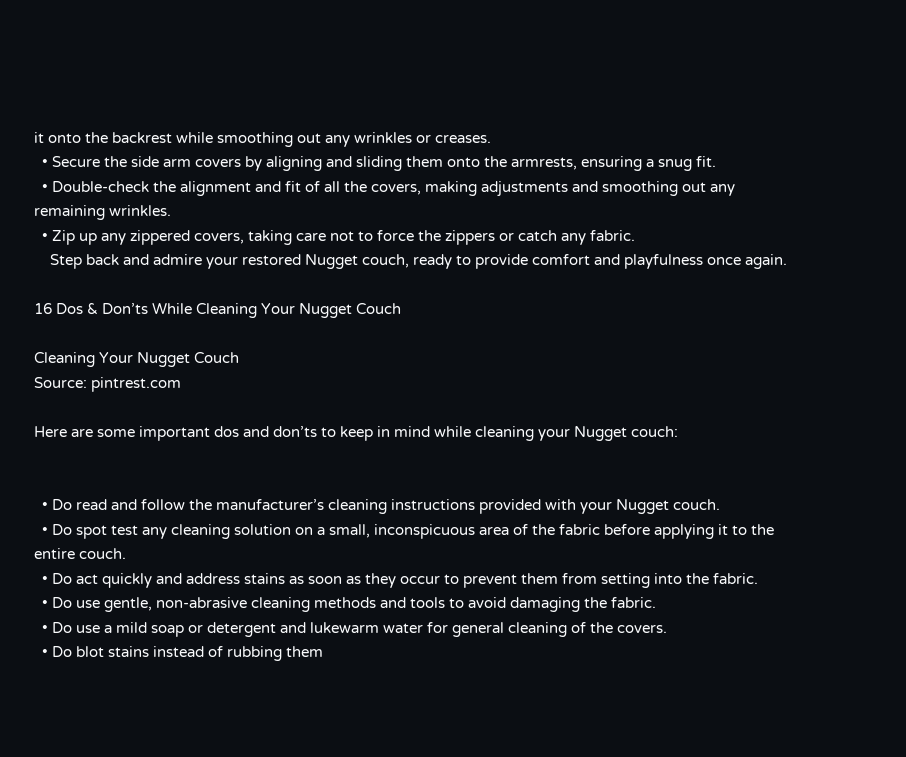it onto the backrest while smoothing out any wrinkles or creases.
  • Secure the side arm covers by aligning and sliding them onto the armrests, ensuring a snug fit.
  • Double-check the alignment and fit of all the covers, making adjustments and smoothing out any remaining wrinkles.
  • Zip up any zippered covers, taking care not to force the zippers or catch any fabric.
    Step back and admire your restored Nugget couch, ready to provide comfort and playfulness once again.

16 Dos & Don’ts While Cleaning Your Nugget Couch

Cleaning Your Nugget Couch
Source: pintrest.com

Here are some important dos and don’ts to keep in mind while cleaning your Nugget couch:


  • Do read and follow the manufacturer’s cleaning instructions provided with your Nugget couch.
  • Do spot test any cleaning solution on a small, inconspicuous area of the fabric before applying it to the entire couch.
  • Do act quickly and address stains as soon as they occur to prevent them from setting into the fabric.
  • Do use gentle, non-abrasive cleaning methods and tools to avoid damaging the fabric.
  • Do use a mild soap or detergent and lukewarm water for general cleaning of the covers.
  • Do blot stains instead of rubbing them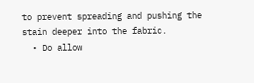to prevent spreading and pushing the stain deeper into the fabric.
  • Do allow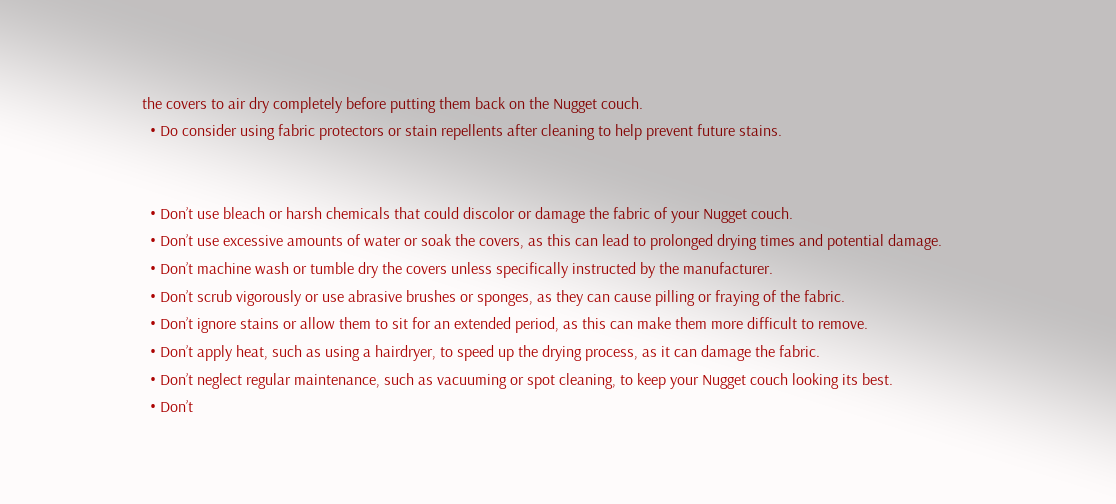the covers to air dry completely before putting them back on the Nugget couch.
  • Do consider using fabric protectors or stain repellents after cleaning to help prevent future stains.


  • Don’t use bleach or harsh chemicals that could discolor or damage the fabric of your Nugget couch.
  • Don’t use excessive amounts of water or soak the covers, as this can lead to prolonged drying times and potential damage.
  • Don’t machine wash or tumble dry the covers unless specifically instructed by the manufacturer.
  • Don’t scrub vigorously or use abrasive brushes or sponges, as they can cause pilling or fraying of the fabric.
  • Don’t ignore stains or allow them to sit for an extended period, as this can make them more difficult to remove.
  • Don’t apply heat, such as using a hairdryer, to speed up the drying process, as it can damage the fabric.
  • Don’t neglect regular maintenance, such as vacuuming or spot cleaning, to keep your Nugget couch looking its best.
  • Don’t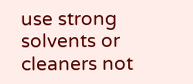use strong solvents or cleaners not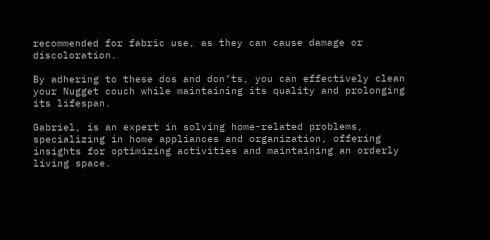recommended for fabric use, as they can cause damage or discoloration.

By adhering to these dos and don’ts, you can effectively clean your Nugget couch while maintaining its quality and prolonging its lifespan.

Gabriel, is an expert in solving home-related problems, specializing in home appliances and organization, offering insights for optimizing activities and maintaining an orderly living space.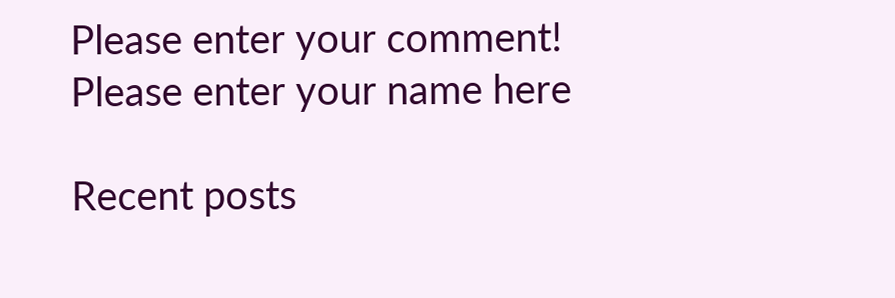Please enter your comment!
Please enter your name here

Recent posts